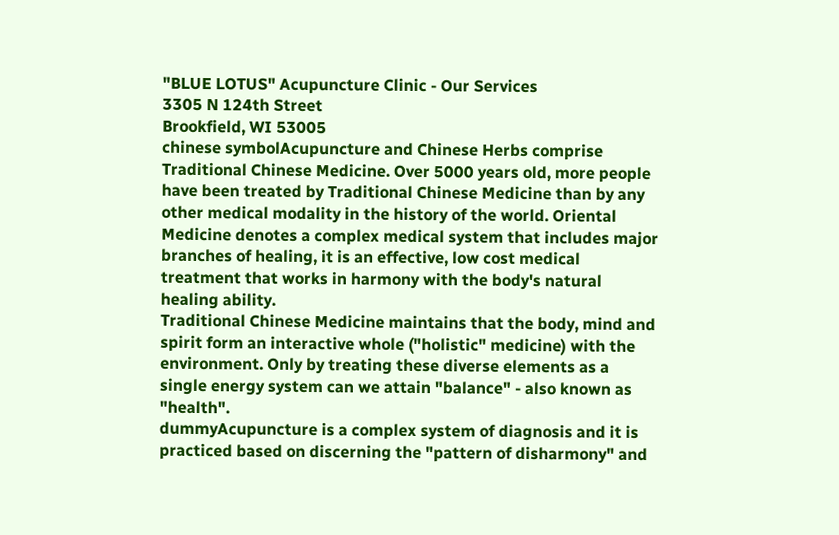"BLUE LOTUS" Acupuncture Clinic - Our Services
3305 N 124th Street
Brookfield, WI 53005
chinese symbolAcupuncture and Chinese Herbs comprise Traditional Chinese Medicine. Over 5000 years old, more people have been treated by Traditional Chinese Medicine than by any other medical modality in the history of the world. Oriental Medicine denotes a complex medical system that includes major branches of healing, it is an effective, low cost medical treatment that works in harmony with the body's natural healing ability.
Traditional Chinese Medicine maintains that the body, mind and spirit form an interactive whole ("holistic" medicine) with the environment. Only by treating these diverse elements as a single energy system can we attain "balance" - also known as "health".
dummyAcupuncture is a complex system of diagnosis and it is practiced based on discerning the "pattern of disharmony" and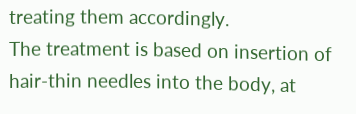treating them accordingly.
The treatment is based on insertion of hair-thin needles into the body, at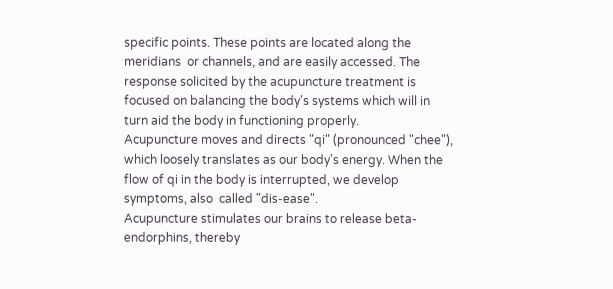specific points. These points are located along the meridians  or channels, and are easily accessed. The response solicited by the acupuncture treatment is focused on balancing the body's systems which will in turn aid the body in functioning properly.
Acupuncture moves and directs "qi" (pronounced "chee"), which loosely translates as our body's energy. When the flow of qi in the body is interrupted, we develop symptoms, also  called "dis-ease".
Acupuncture stimulates our brains to release beta-endorphins, thereby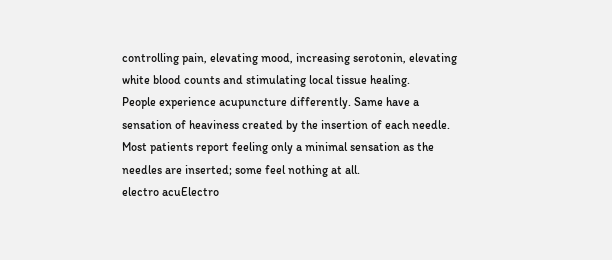controlling pain, elevating mood, increasing serotonin, elevating white blood counts and stimulating local tissue healing.
People experience acupuncture differently. Same have a sensation of heaviness created by the insertion of each needle. Most patients report feeling only a minimal sensation as the needles are inserted; some feel nothing at all.
electro acuElectro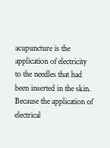acupuncture is the application of electricity to the needles that had been inserted in the skin. Because the application of electrical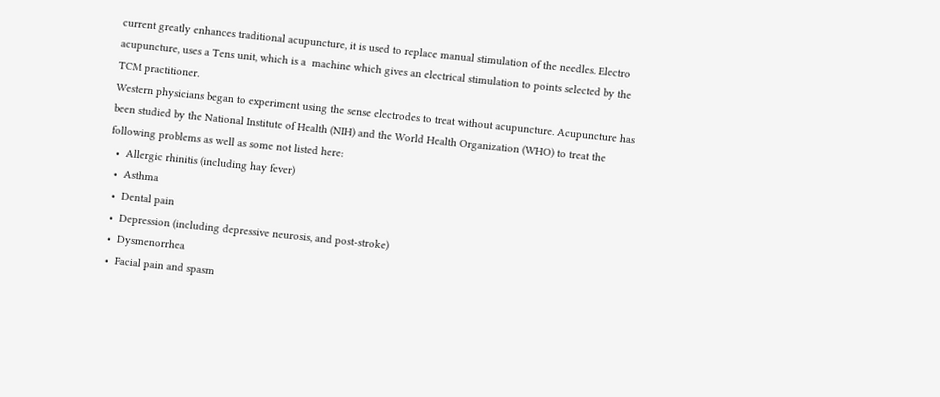current greatly enhances traditional acupuncture, it is used to replace manual stimulation of the needles. Electro acupuncture, uses a Tens unit, which is a  machine which gives an electrical stimulation to points selected by the TCM practitioner.
Western physicians began to experiment using the sense electrodes to treat without acupuncture. Acupuncture has been studied by the National Institute of Health (NIH) and the World Health Organization (WHO) to treat the following problems as well as some not listed here:
  •  Allergic rhinitis (including hay fever)
  •  Asthma
  •  Dental pain
  •  Depression (including depressive neurosis, and post-stroke)
  •  Dysmenorrhea
  •  Facial pain and spasm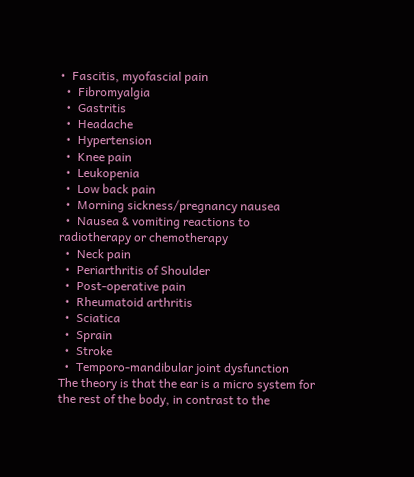•  Fascitis, myofascial pain
  •  Fibromyalgia
  •  Gastritis
  •  Headache
  •  Hypertension
  •  Knee pain
  •  Leukopenia
  •  Low back pain
  •  Morning sickness/pregnancy nausea
  •  Nausea & vomiting reactions to radiotherapy or chemotherapy
  •  Neck pain
  •  Periarthritis of Shoulder
  •  Post-operative pain
  •  Rheumatoid arthritis
  •  Sciatica
  •  Sprain
  •  Stroke
  •  Temporo-mandibular joint dysfunction
The theory is that the ear is a micro system for the rest of the body, in contrast to the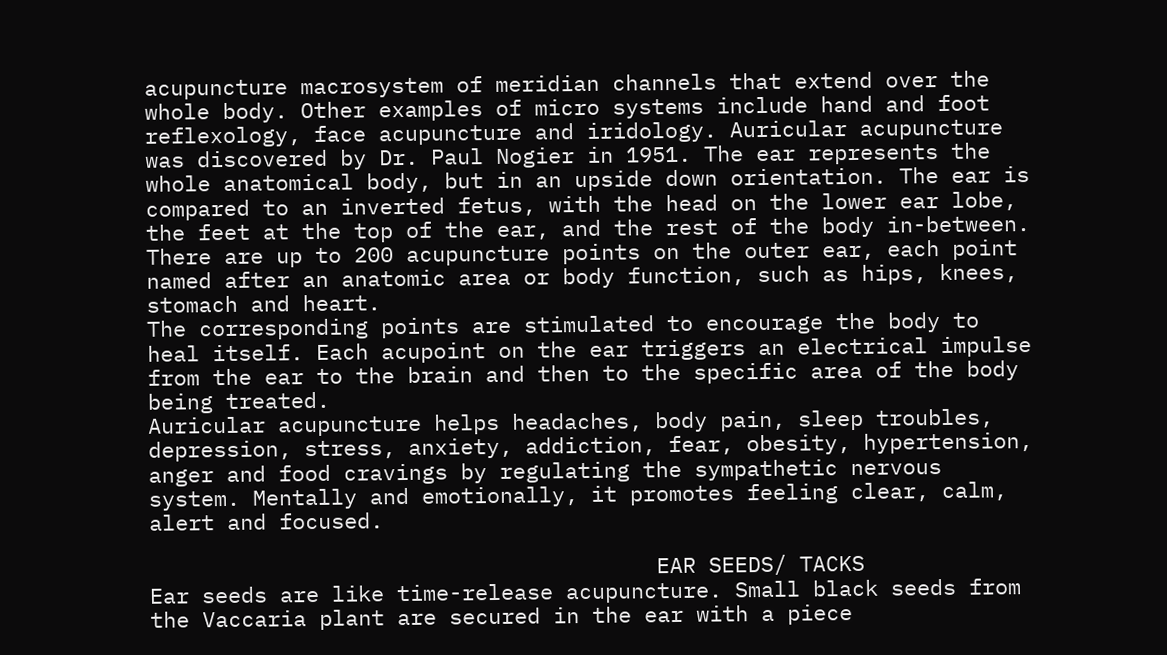acupuncture macrosystem of meridian channels that extend over the whole body. Other examples of micro systems include hand and foot reflexology, face acupuncture and iridology. Auricular acupuncture was discovered by Dr. Paul Nogier in 1951. The ear represents the whole anatomical body, but in an upside down orientation. The ear is compared to an inverted fetus, with the head on the lower ear lobe, the feet at the top of the ear, and the rest of the body in-between. There are up to 200 acupuncture points on the outer ear, each point named after an anatomic area or body function, such as hips, knees, stomach and heart.
The corresponding points are stimulated to encourage the body to heal itself. Each acupoint on the ear triggers an electrical impulse from the ear to the brain and then to the specific area of the body being treated.
Auricular acupuncture helps headaches, body pain, sleep troubles, depression, stress, anxiety, addiction, fear, obesity, hypertension, anger and food cravings by regulating the sympathetic nervous system. Mentally and emotionally, it promotes feeling clear, calm, alert and focused.

                                       EAR SEEDS/ TACKS
Ear seeds are like time-release acupuncture. Small black seeds from the Vaccaria plant are secured in the ear with a piece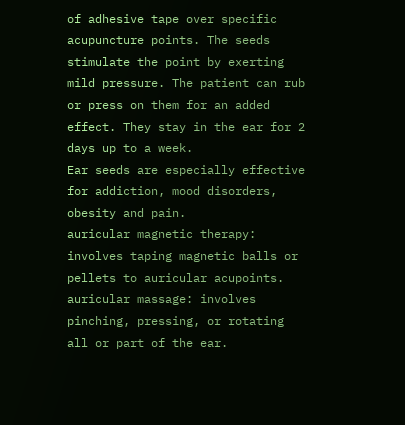of adhesive tape over specific acupuncture points. The seeds stimulate the point by exerting mild pressure. The patient can rub or press on them for an added effect. They stay in the ear for 2 days up to a week.
Ear seeds are especially effective for addiction, mood disorders, obesity and pain.
auricular magnetic therapy: involves taping magnetic balls or pellets to auricular acupoints.
auricular massage: involves pinching, pressing, or rotating all or part of the ear.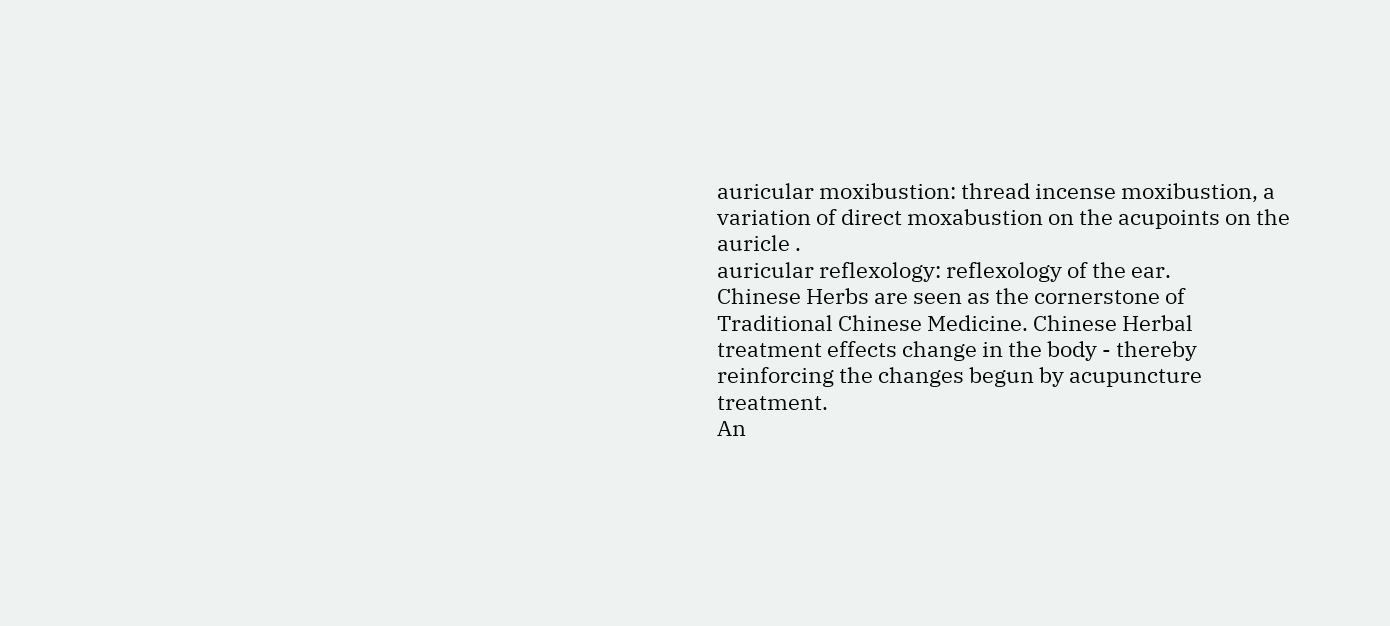auricular moxibustion: thread incense moxibustion, a variation of direct moxabustion on the acupoints on the auricle .
auricular reflexology: reflexology of the ear.
Chinese Herbs are seen as the cornerstone of Traditional Chinese Medicine. Chinese Herbal treatment effects change in the body - thereby reinforcing the changes begun by acupuncture treatment.
An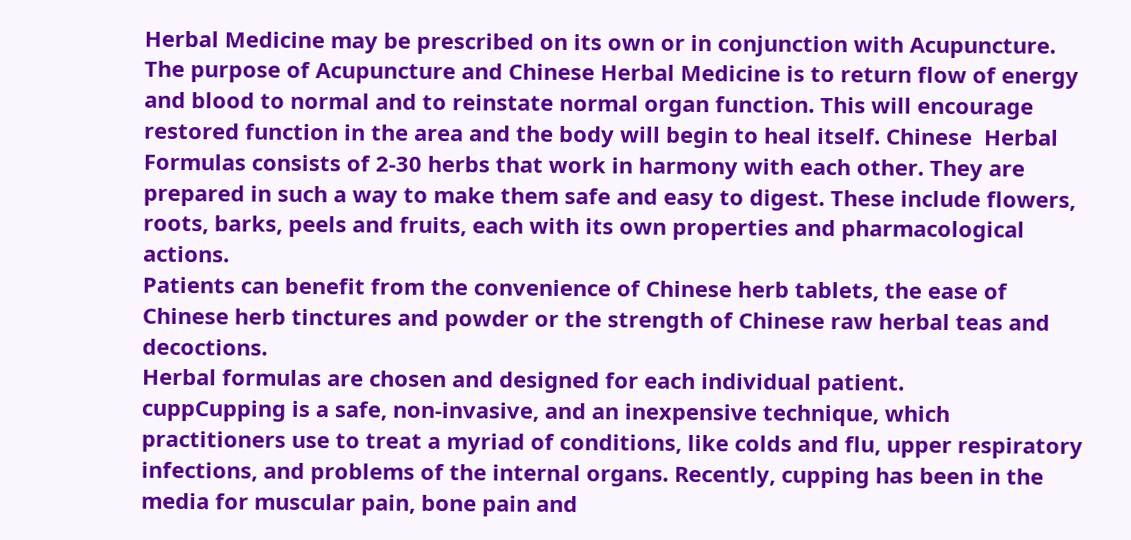Herbal Medicine may be prescribed on its own or in conjunction with Acupuncture. The purpose of Acupuncture and Chinese Herbal Medicine is to return flow of energy and blood to normal and to reinstate normal organ function. This will encourage restored function in the area and the body will begin to heal itself. Chinese  Herbal Formulas consists of 2-30 herbs that work in harmony with each other. They are prepared in such a way to make them safe and easy to digest. These include flowers, roots, barks, peels and fruits, each with its own properties and pharmacological actions.
Patients can benefit from the convenience of Chinese herb tablets, the ease of Chinese herb tinctures and powder or the strength of Chinese raw herbal teas and decoctions.
Herbal formulas are chosen and designed for each individual patient.
cuppCupping is a safe, non-invasive, and an inexpensive technique, which practitioners use to treat a myriad of conditions, like colds and flu, upper respiratory infections, and problems of the internal organs. Recently, cupping has been in the media for muscular pain, bone pain and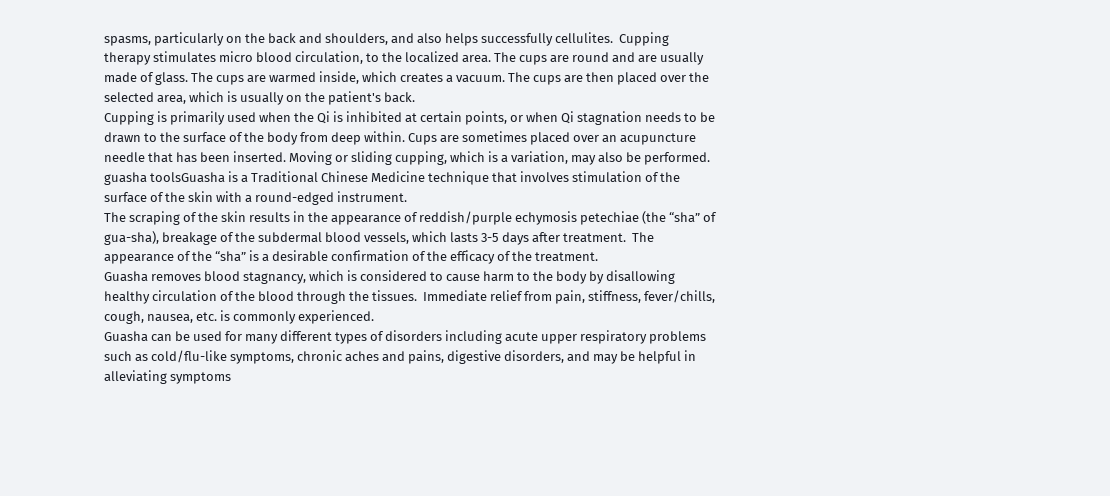spasms, particularly on the back and shoulders, and also helps successfully cellulites.  Cupping therapy stimulates micro blood circulation, to the localized area. The cups are round and are usually made of glass. The cups are warmed inside, which creates a vacuum. The cups are then placed over the selected area, which is usually on the patient's back.
Cupping is primarily used when the Qi is inhibited at certain points, or when Qi stagnation needs to be drawn to the surface of the body from deep within. Cups are sometimes placed over an acupuncture needle that has been inserted. Moving or sliding cupping, which is a variation, may also be performed.
guasha toolsGuasha is a Traditional Chinese Medicine technique that involves stimulation of the surface of the skin with a round-edged instrument.
The scraping of the skin results in the appearance of reddish/purple echymosis petechiae (the “sha” of gua-sha), breakage of the subdermal blood vessels, which lasts 3-5 days after treatment.  The appearance of the “sha” is a desirable confirmation of the efficacy of the treatment.
Guasha removes blood stagnancy, which is considered to cause harm to the body by disallowing healthy circulation of the blood through the tissues.  Immediate relief from pain, stiffness, fever/chills, cough, nausea, etc. is commonly experienced.
Guasha can be used for many different types of disorders including acute upper respiratory problems such as cold/flu-like symptoms, chronic aches and pains, digestive disorders, and may be helpful in alleviating symptoms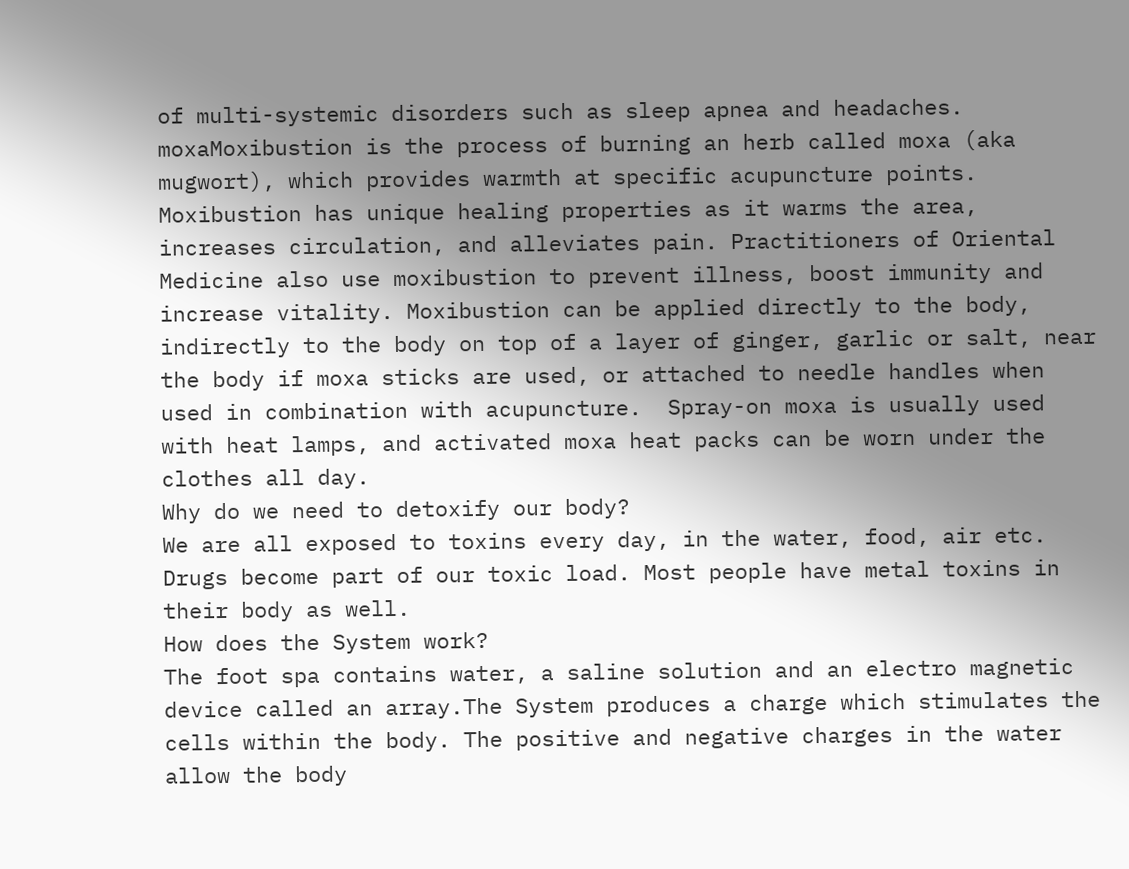of multi-systemic disorders such as sleep apnea and headaches.
moxaMoxibustion is the process of burning an herb called moxa (aka mugwort), which provides warmth at specific acupuncture points. Moxibustion has unique healing properties as it warms the area, increases circulation, and alleviates pain. Practitioners of Oriental Medicine also use moxibustion to prevent illness, boost immunity and increase vitality. Moxibustion can be applied directly to the body, indirectly to the body on top of a layer of ginger, garlic or salt, near the body if moxa sticks are used, or attached to needle handles when used in combination with acupuncture.  Spray-on moxa is usually used with heat lamps, and activated moxa heat packs can be worn under the clothes all day.
Why do we need to detoxify our body?
We are all exposed to toxins every day, in the water, food, air etc. Drugs become part of our toxic load. Most people have metal toxins in their body as well.
How does the System work?
The foot spa contains water, a saline solution and an electro magnetic device called an array.The System produces a charge which stimulates the cells within the body. The positive and negative charges in the water allow the body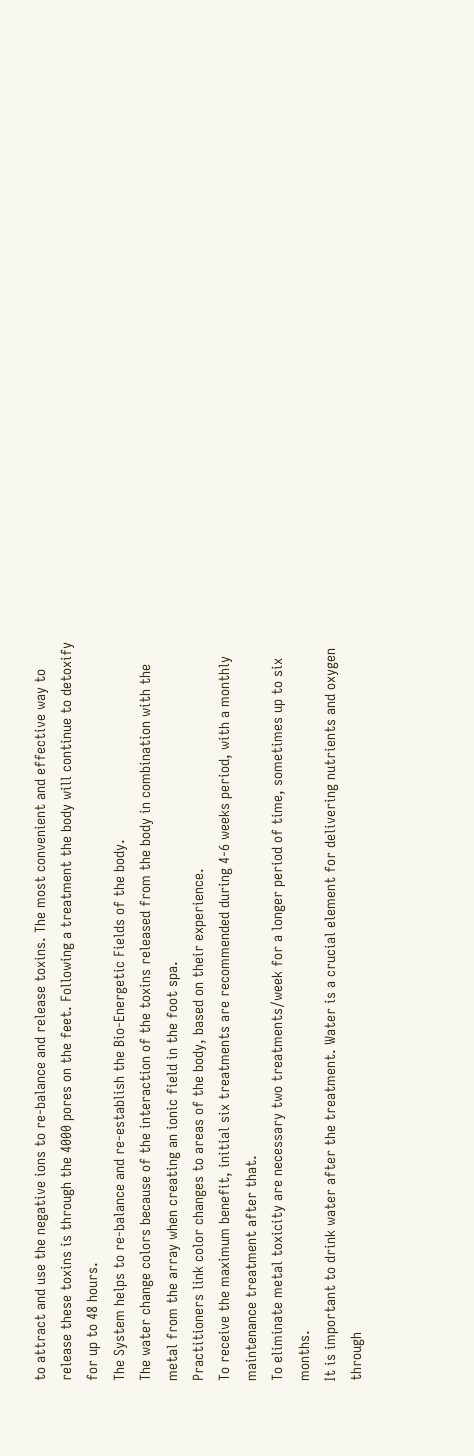to attract and use the negative ions to re-balance and release toxins. The most convenient and effective way to release these toxins is through the 4000 pores on the feet. Following a treatment the body will continue to detoxify for up to 48 hours.
The System helps to re-balance and re-establish the Bio-Energetic Fields of the body.
The water change colors because of the interaction of the toxins released from the body in combination with the metal from the array when creating an ionic field in the foot spa.
Practitioners link color changes to areas of the body, based on their experience.
To receive the maximum benefit, initial six treatments are recommended during 4-6 weeks period, with a monthly maintenance treatment after that.
To eliminate metal toxicity are necessary two treatments/week for a longer period of time, sometimes up to six months.
It is important to drink water after the treatment. Water is a crucial element for delivering nutrients and oxygen through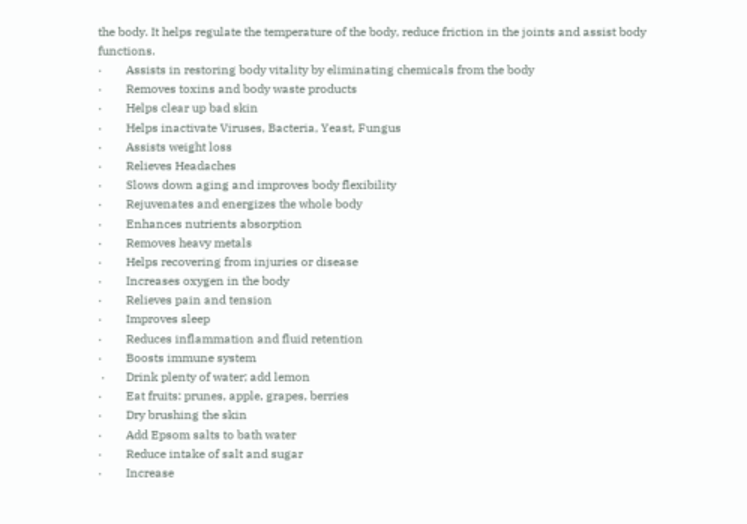the body. It helps regulate the temperature of the body, reduce friction in the joints and assist body functions.
·        Assists in restoring body vitality by eliminating chemicals from the body
·        Removes toxins and body waste products
·        Helps clear up bad skin
·        Helps inactivate Viruses, Bacteria, Yeast, Fungus
·        Assists weight loss
·        Relieves Headaches
·        Slows down aging and improves body flexibility
·        Rejuvenates and energizes the whole body
·        Enhances nutrients absorption
·        Removes heavy metals
·        Helps recovering from injuries or disease
·        Increases oxygen in the body
·        Relieves pain and tension
·        Improves sleep
·        Reduces inflammation and fluid retention
·        Boosts immune system
 ·       Drink plenty of water; add lemon
·        Eat fruits: prunes, apple, grapes, berries
·        Dry brushing the skin
·        Add Epsom salts to bath water
·        Reduce intake of salt and sugar
·        Increase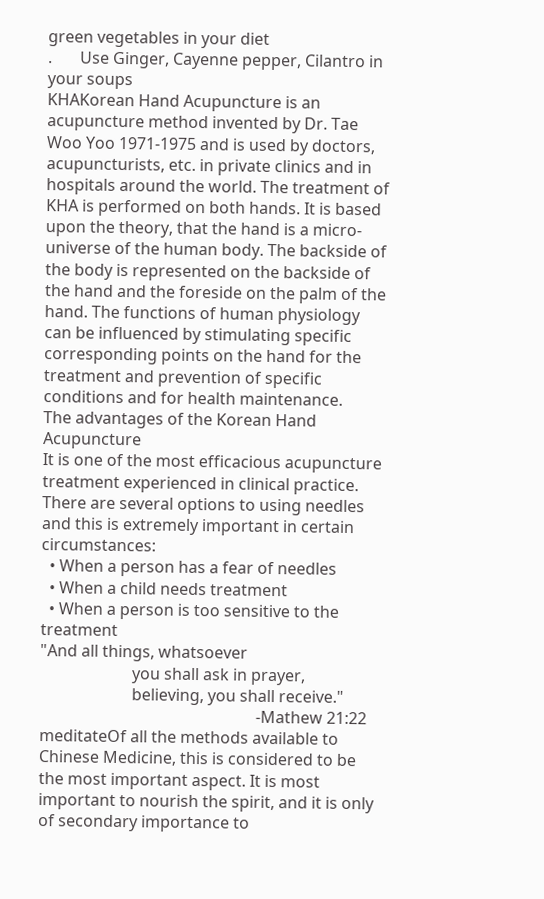green vegetables in your diet
.       Use Ginger, Cayenne pepper, Cilantro in your soups
KHAKorean Hand Acupuncture is an acupuncture method invented by Dr. Tae Woo Yoo 1971-1975 and is used by doctors, acupuncturists, etc. in private clinics and in hospitals around the world. The treatment of KHA is performed on both hands. It is based upon the theory, that the hand is a micro-universe of the human body. The backside of the body is represented on the backside of the hand and the foreside on the palm of the hand. The functions of human physiology can be influenced by stimulating specific corresponding points on the hand for the treatment and prevention of specific conditions and for health maintenance.
The advantages of the Korean Hand Acupuncture
It is one of the most efficacious acupuncture treatment experienced in clinical practice. There are several options to using needles and this is extremely important in certain circumstances:
  • When a person has a fear of needles
  • When a child needs treatment
  • When a person is too sensitive to the treatment
"And all things, whatsoever
                       you shall ask in prayer,
                       believing, you shall receive."
                                                      -Mathew 21:22
meditateOf all the methods available to Chinese Medicine, this is considered to be the most important aspect. It is most important to nourish the spirit, and it is only of secondary importance to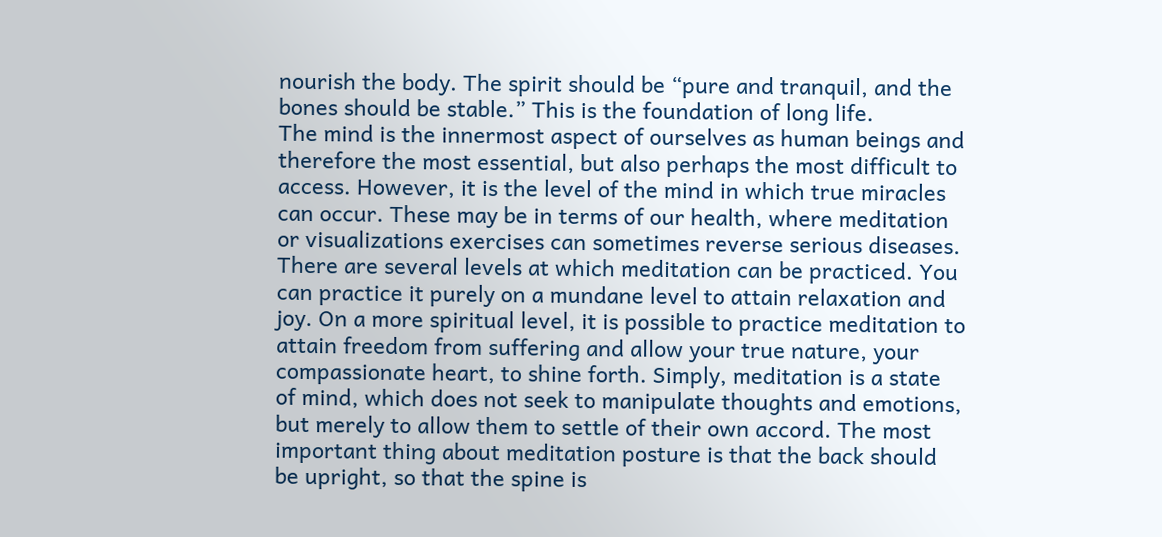nourish the body. The spirit should be “pure and tranquil, and the bones should be stable.” This is the foundation of long life.
The mind is the innermost aspect of ourselves as human beings and therefore the most essential, but also perhaps the most difficult to access. However, it is the level of the mind in which true miracles can occur. These may be in terms of our health, where meditation or visualizations exercises can sometimes reverse serious diseases.
There are several levels at which meditation can be practiced. You can practice it purely on a mundane level to attain relaxation and joy. On a more spiritual level, it is possible to practice meditation to attain freedom from suffering and allow your true nature, your compassionate heart, to shine forth. Simply, meditation is a state of mind, which does not seek to manipulate thoughts and emotions, but merely to allow them to settle of their own accord. The most important thing about meditation posture is that the back should be upright, so that the spine is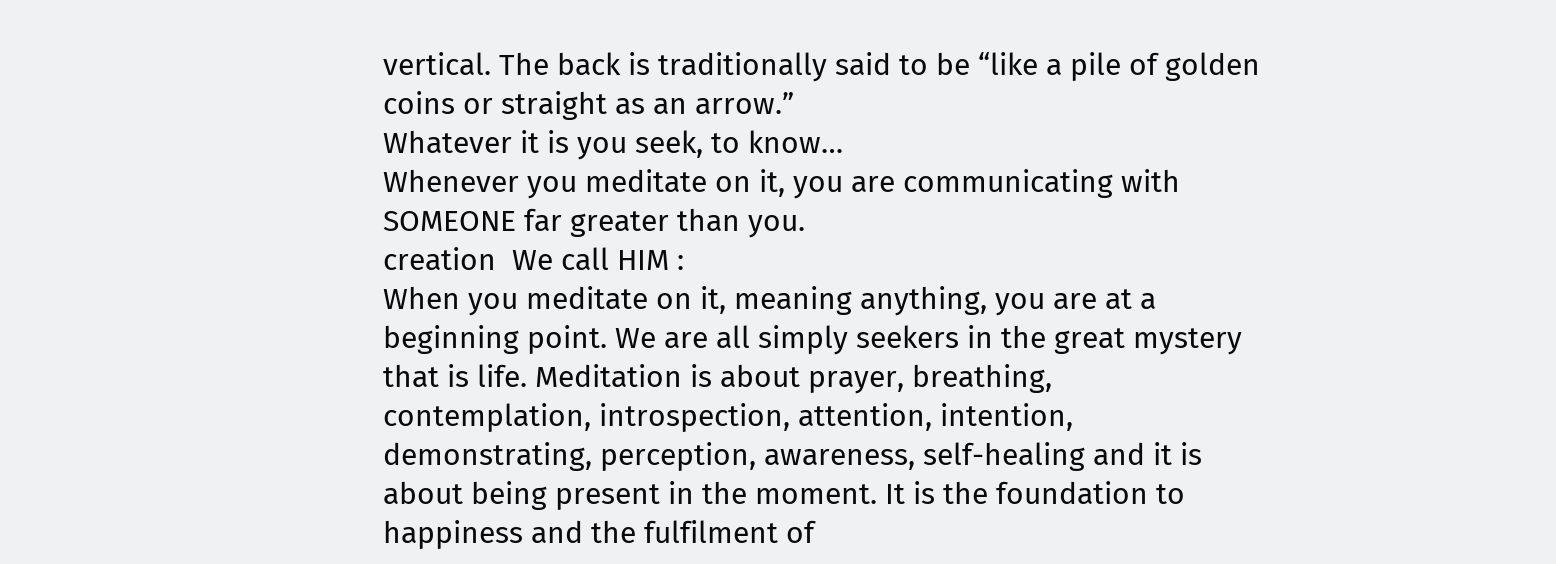vertical. The back is traditionally said to be “like a pile of golden coins or straight as an arrow.”
Whatever it is you seek, to know…
Whenever you meditate on it, you are communicating with SOMEONE far greater than you.
creation  We call HIM :
When you meditate on it, meaning anything, you are at a beginning point. We are all simply seekers in the great mystery that is life. Meditation is about prayer, breathing, contemplation, introspection, attention, intention, demonstrating, perception, awareness, self-healing and it is about being present in the moment. It is the foundation to happiness and the fulfilment of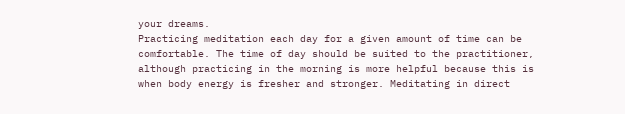your dreams.
Practicing meditation each day for a given amount of time can be comfortable. The time of day should be suited to the practitioner, although practicing in the morning is more helpful because this is when body energy is fresher and stronger. Meditating in direct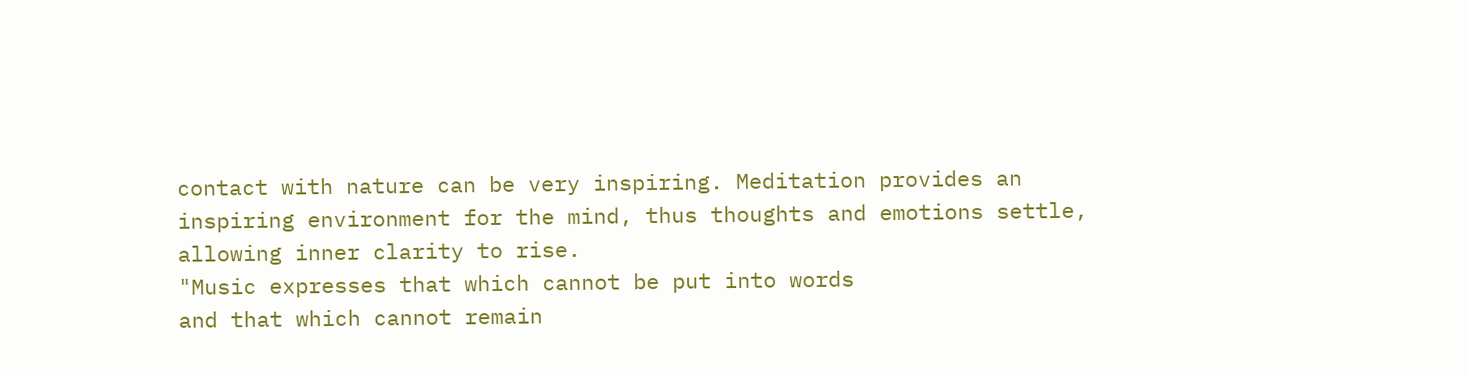contact with nature can be very inspiring. Meditation provides an inspiring environment for the mind, thus thoughts and emotions settle, allowing inner clarity to rise.
"Music expresses that which cannot be put into words
and that which cannot remain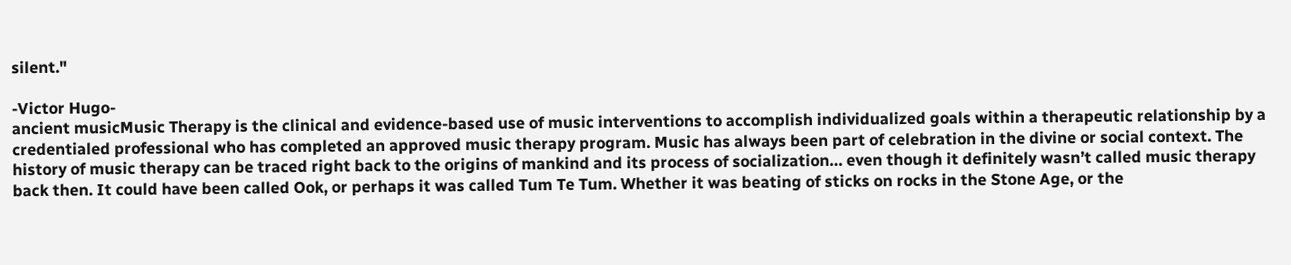silent."

-Victor Hugo-
ancient musicMusic Therapy is the clinical and evidence-based use of music interventions to accomplish individualized goals within a therapeutic relationship by a credentialed professional who has completed an approved music therapy program. Music has always been part of celebration in the divine or social context. The history of music therapy can be traced right back to the origins of mankind and its process of socialization… even though it definitely wasn’t called music therapy back then. It could have been called Ook, or perhaps it was called Tum Te Tum. Whether it was beating of sticks on rocks in the Stone Age, or the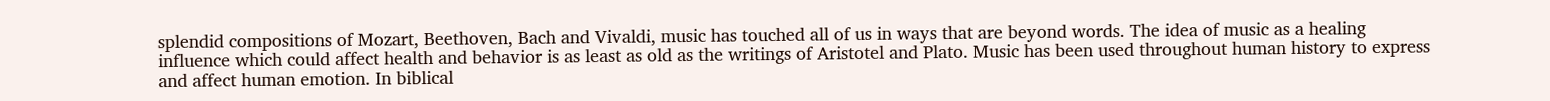splendid compositions of Mozart, Beethoven, Bach and Vivaldi, music has touched all of us in ways that are beyond words. The idea of music as a healing influence which could affect health and behavior is as least as old as the writings of Aristotel and Plato. Music has been used throughout human history to express and affect human emotion. In biblical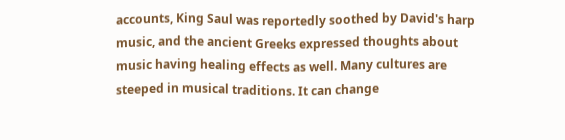accounts, King Saul was reportedly soothed by David's harp music, and the ancient Greeks expressed thoughts about music having healing effects as well. Many cultures are steeped in musical traditions. It can change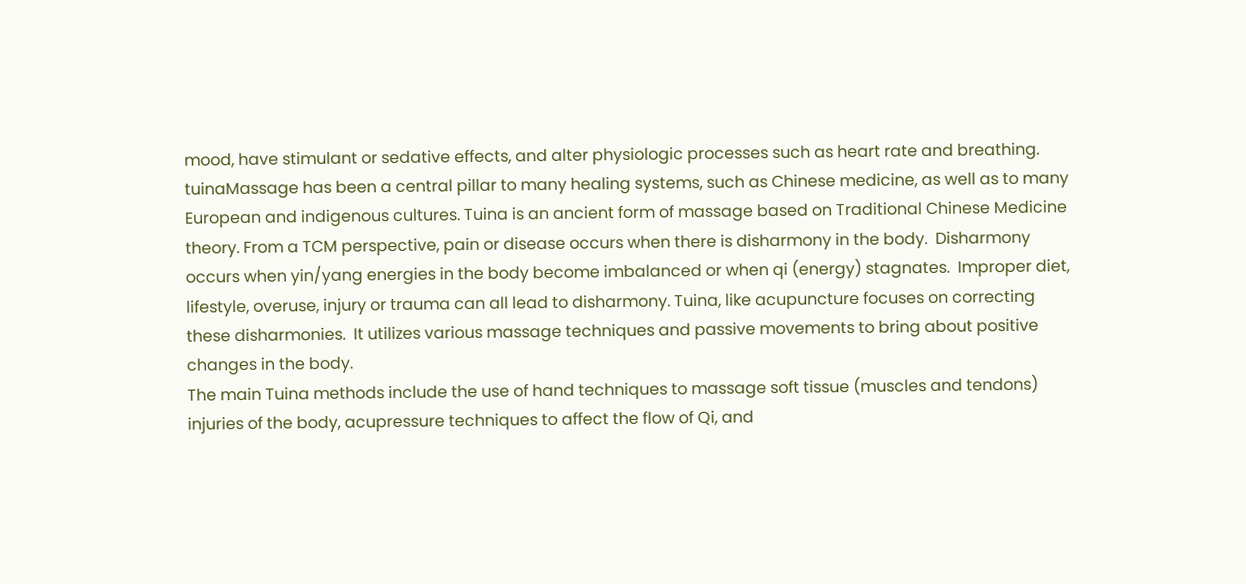mood, have stimulant or sedative effects, and alter physiologic processes such as heart rate and breathing.
tuinaMassage has been a central pillar to many healing systems, such as Chinese medicine, as well as to many European and indigenous cultures. Tuina is an ancient form of massage based on Traditional Chinese Medicine theory. From a TCM perspective, pain or disease occurs when there is disharmony in the body.  Disharmony occurs when yin/yang energies in the body become imbalanced or when qi (energy) stagnates.  Improper diet, lifestyle, overuse, injury or trauma can all lead to disharmony. Tuina, like acupuncture focuses on correcting these disharmonies.  It utilizes various massage techniques and passive movements to bring about positive changes in the body.
The main Tuina methods include the use of hand techniques to massage soft tissue (muscles and tendons) injuries of the body, acupressure techniques to affect the flow of Qi, and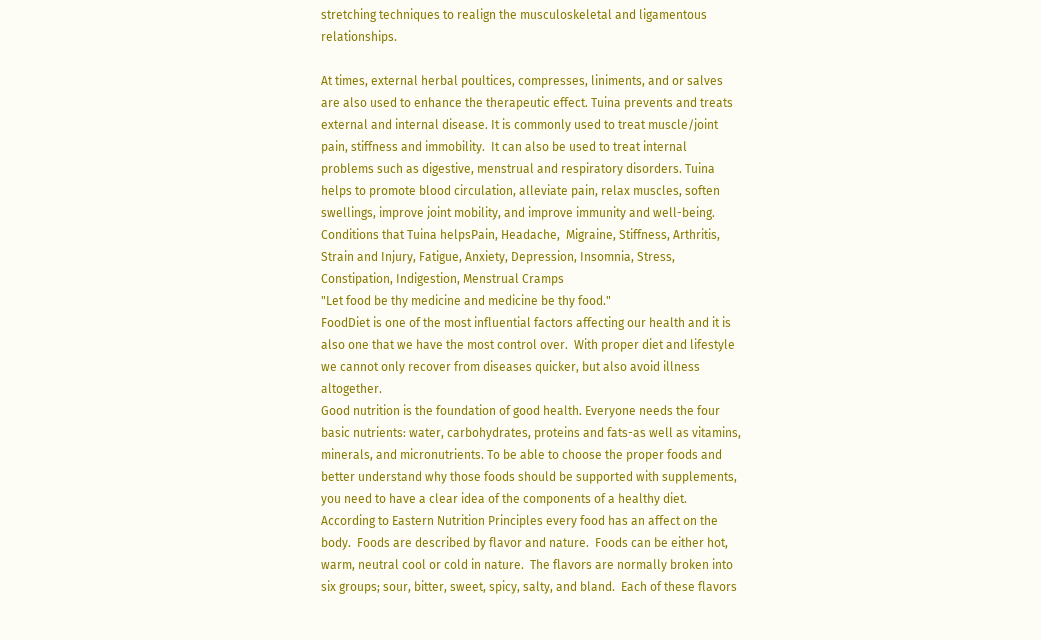stretching techniques to realign the musculoskeletal and ligamentous relationships.

At times, external herbal poultices, compresses, liniments, and or salves are also used to enhance the therapeutic effect. Tuina prevents and treats external and internal disease. It is commonly used to treat muscle/joint pain, stiffness and immobility.  It can also be used to treat internal problems such as digestive, menstrual and respiratory disorders. Tuina helps to promote blood circulation, alleviate pain, relax muscles, soften swellings, improve joint mobility, and improve immunity and well-being.
Conditions that Tuina helpsPain, Headache,  Migraine, Stiffness, Arthritis, Strain and Injury, Fatigue, Anxiety, Depression, Insomnia, Stress, Constipation, Indigestion, Menstrual Cramps
"Let food be thy medicine and medicine be thy food."
FoodDiet is one of the most influential factors affecting our health and it is also one that we have the most control over.  With proper diet and lifestyle we cannot only recover from diseases quicker, but also avoid illness altogether.
Good nutrition is the foundation of good health. Everyone needs the four basic nutrients: water, carbohydrates, proteins and fats-as well as vitamins, minerals, and micronutrients. To be able to choose the proper foods and better understand why those foods should be supported with supplements, you need to have a clear idea of the components of a healthy diet.
According to Eastern Nutrition Principles every food has an affect on the body.  Foods are described by flavor and nature.  Foods can be either hot, warm, neutral cool or cold in nature.  The flavors are normally broken into six groups; sour, bitter, sweet, spicy, salty, and bland.  Each of these flavors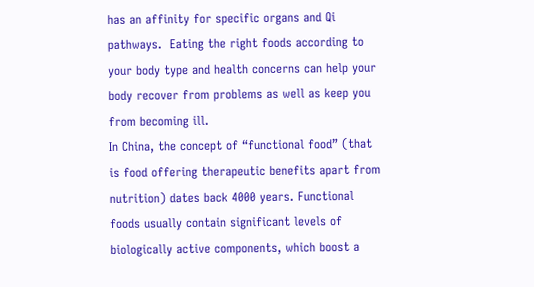has an affinity for specific organs and Qi pathways.  Eating the right foods according to your body type and health concerns can help your body recover from problems as well as keep you from becoming ill.
In China, the concept of “functional food” (that is food offering therapeutic benefits apart from nutrition) dates back 4000 years. Functional foods usually contain significant levels of biologically active components, which boost a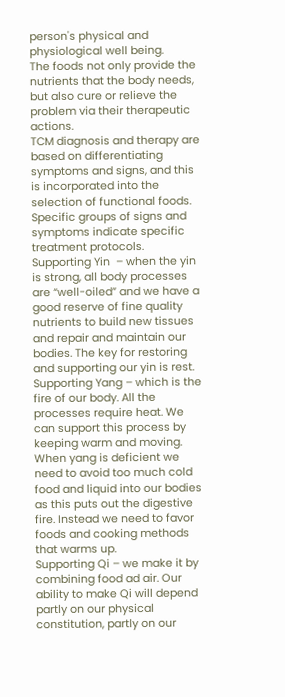person's physical and physiological well being.
The foods not only provide the nutrients that the body needs, but also cure or relieve the problem via their therapeutic actions.
TCM diagnosis and therapy are based on differentiating symptoms and signs, and this is incorporated into the selection of functional foods. Specific groups of signs and symptoms indicate specific treatment protocols.
Supporting Yin  – when the yin is strong, all body processes are “well-oiled” and we have a good reserve of fine quality nutrients to build new tissues and repair and maintain our bodies. The key for restoring and supporting our yin is rest.
Supporting Yang – which is the fire of our body. All the processes require heat. We can support this process by keeping warm and moving. When yang is deficient we need to avoid too much cold food and liquid into our bodies as this puts out the digestive fire. Instead we need to favor foods and cooking methods that warms up.
Supporting Qi – we make it by combining food ad air. Our ability to make Qi will depend partly on our physical constitution, partly on our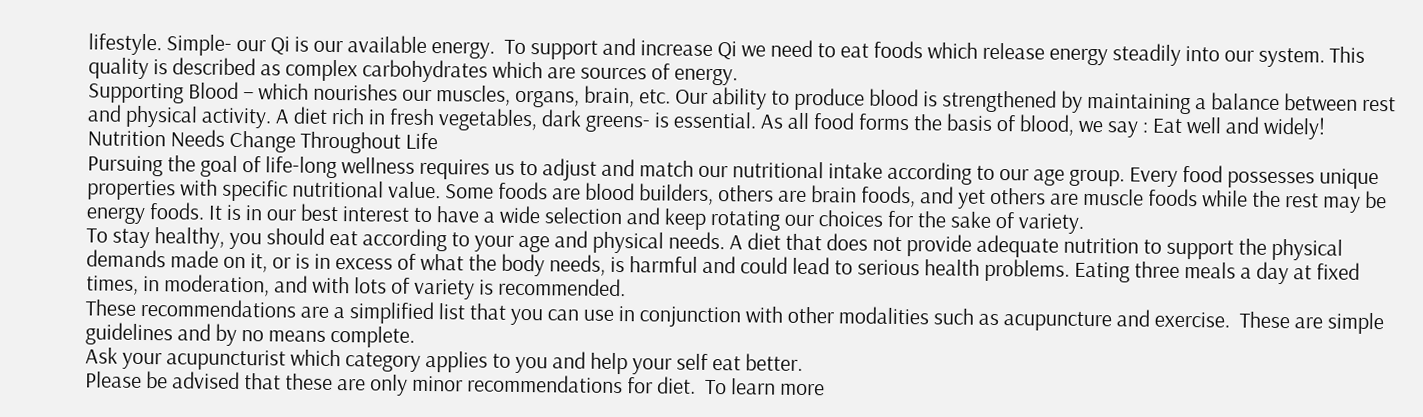lifestyle. Simple- our Qi is our available energy.  To support and increase Qi we need to eat foods which release energy steadily into our system. This quality is described as complex carbohydrates which are sources of energy.
Supporting Blood – which nourishes our muscles, organs, brain, etc. Our ability to produce blood is strengthened by maintaining a balance between rest and physical activity. A diet rich in fresh vegetables, dark greens- is essential. As all food forms the basis of blood, we say : Eat well and widely!
Nutrition Needs Change Throughout Life
Pursuing the goal of life-long wellness requires us to adjust and match our nutritional intake according to our age group. Every food possesses unique properties with specific nutritional value. Some foods are blood builders, others are brain foods, and yet others are muscle foods while the rest may be energy foods. It is in our best interest to have a wide selection and keep rotating our choices for the sake of variety.
To stay healthy, you should eat according to your age and physical needs. A diet that does not provide adequate nutrition to support the physical demands made on it, or is in excess of what the body needs, is harmful and could lead to serious health problems. Eating three meals a day at fixed times, in moderation, and with lots of variety is recommended.
These recommendations are a simplified list that you can use in conjunction with other modalities such as acupuncture and exercise.  These are simple guidelines and by no means complete.
Ask your acupuncturist which category applies to you and help your self eat better.
Please be advised that these are only minor recommendations for diet.  To learn more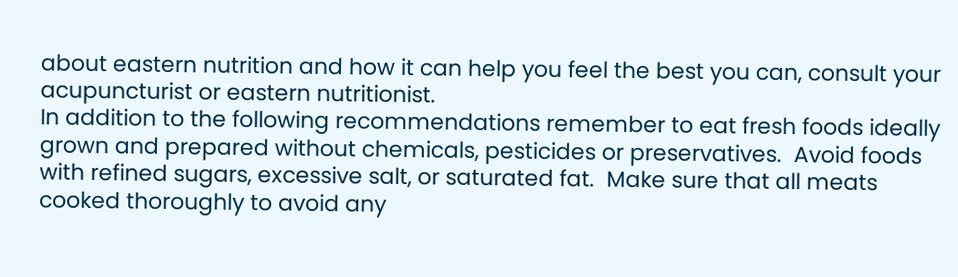about eastern nutrition and how it can help you feel the best you can, consult your acupuncturist or eastern nutritionist.
In addition to the following recommendations remember to eat fresh foods ideally grown and prepared without chemicals, pesticides or preservatives.  Avoid foods with refined sugars, excessive salt, or saturated fat.  Make sure that all meats cooked thoroughly to avoid any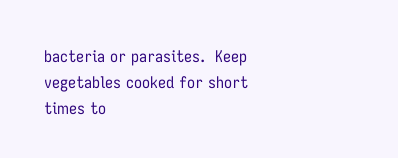bacteria or parasites.  Keep vegetables cooked for short times to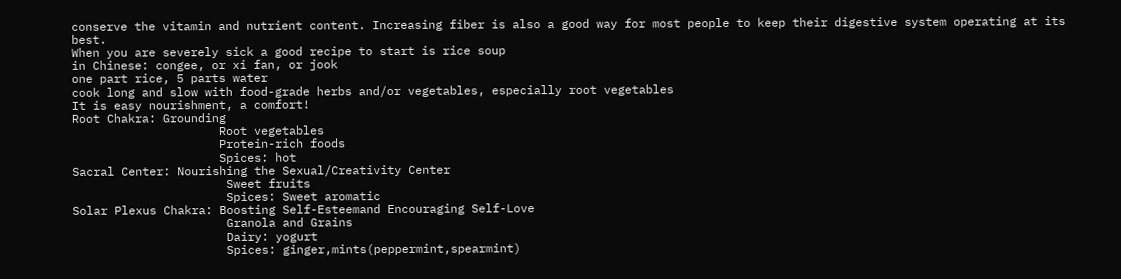conserve the vitamin and nutrient content. Increasing fiber is also a good way for most people to keep their digestive system operating at its best.
When you are severely sick a good recipe to start is rice soup
in Chinese: congee, or xi fan, or jook
one part rice, 5 parts water
cook long and slow with food-grade herbs and/or vegetables, especially root vegetables
It is easy nourishment, a comfort!
Root Chakra: Grounding
                     Root vegetables
                     Protein-rich foods
                     Spices: hot
Sacral Center: Nourishing the Sexual/Creativity Center
                      Sweet fruits
                      Spices: Sweet aromatic
Solar Plexus Chakra: Boosting Self-Esteemand Encouraging Self-Love
                      Granola and Grains
                      Dairy: yogurt
                      Spices: ginger,mints(peppermint,spearmint)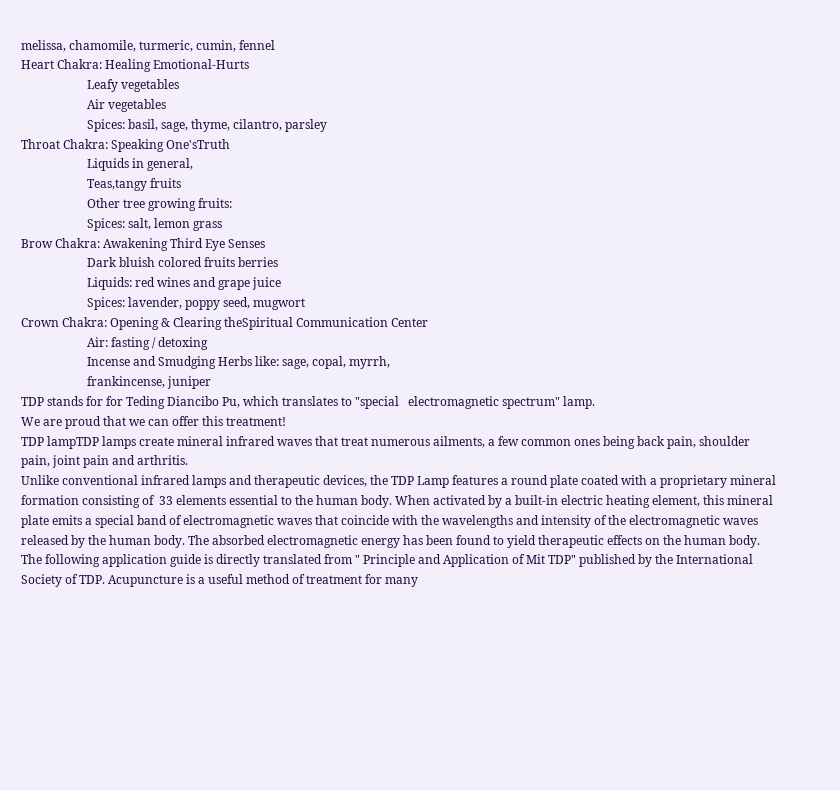melissa, chamomile, turmeric, cumin, fennel
Heart Chakra: Healing Emotional-Hurts
                      Leafy vegetables
                      Air vegetables
                      Spices: basil, sage, thyme, cilantro, parsley
Throat Chakra: Speaking One'sTruth
                      Liquids in general,
                      Teas,tangy fruits
                      Other tree growing fruits:
                      Spices: salt, lemon grass
Brow Chakra: Awakening Third Eye Senses
                      Dark bluish colored fruits berries
                      Liquids: red wines and grape juice
                      Spices: lavender, poppy seed, mugwort
Crown Chakra: Opening & Clearing theSpiritual Communication Center
                      Air: fasting / detoxing
                      Incense and Smudging Herbs like: sage, copal, myrrh,
                      frankincense, juniper
TDP stands for for Teding Diancibo Pu, which translates to "special   electromagnetic spectrum" lamp.
We are proud that we can offer this treatment!
TDP lampTDP lamps create mineral infrared waves that treat numerous ailments, a few common ones being back pain, shoulder pain, joint pain and arthritis.
Unlike conventional infrared lamps and therapeutic devices, the TDP Lamp features a round plate coated with a proprietary mineral formation consisting of  33 elements essential to the human body. When activated by a built-in electric heating element, this mineral plate emits a special band of electromagnetic waves that coincide with the wavelengths and intensity of the electromagnetic waves released by the human body. The absorbed electromagnetic energy has been found to yield therapeutic effects on the human body.
The following application guide is directly translated from " Principle and Application of Mit TDP" published by the International Society of TDP. Acupuncture is a useful method of treatment for many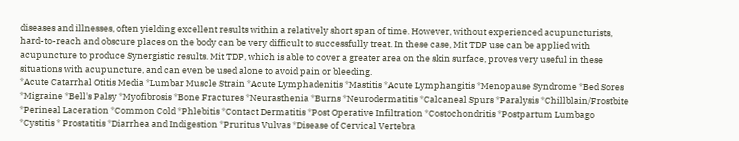diseases and illnesses, often yielding excellent results within a relatively short span of time. However, without experienced acupuncturists, hard-to-reach and obscure places on the body can be very difficult to successfully treat. In these case, Mit TDP use can be applied with acupuncture to produce Synergistic results. Mit TDP, which is able to cover a greater area on the skin surface, proves very useful in these situations with acupuncture, and can even be used alone to avoid pain or bleeding.
*Acute Catarrhal Otitis Media *Lumbar Muscle Strain *Acute Lymphadenitis *Mastitis *Acute Lymphangitis *Menopause Syndrome *Bed Sores *Migraine *Bell's Palsy *Myofibrosis *Bone Fractures *Neurasthenia *Burns *Neurodermatitis *Calcaneal Spurs *Paralysis *Chillblain/Frostbite *Perineal Laceration *Common Cold *Phlebitis *Contact Dermatitis *Post Operative Infiltration *Costochondritis *Postpartum Lumbago *Cystitis * Prostatitis *Diarrhea and Indigestion *Pruritus Vulvas *Disease of Cervical Vertebra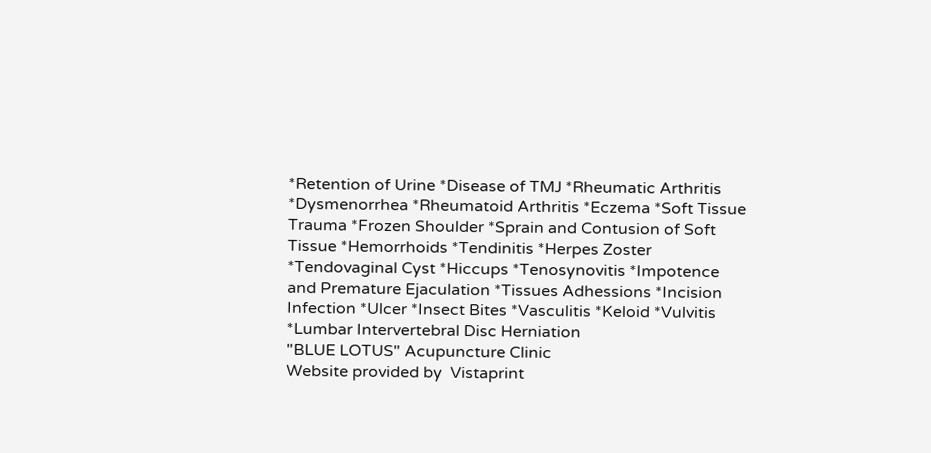*Retention of Urine *Disease of TMJ *Rheumatic Arthritis *Dysmenorrhea *Rheumatoid Arthritis *Eczema *Soft Tissue Trauma *Frozen Shoulder *Sprain and Contusion of Soft Tissue *Hemorrhoids *Tendinitis *Herpes Zoster *Tendovaginal Cyst *Hiccups *Tenosynovitis *Impotence and Premature Ejaculation *Tissues Adhessions *Incision Infection *Ulcer *Insect Bites *Vasculitis *Keloid *Vulvitis *Lumbar Intervertebral Disc Herniation
"BLUE LOTUS" Acupuncture Clinic
Website provided by  Vistaprint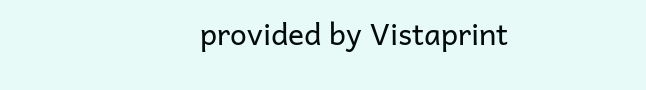provided by Vistaprint